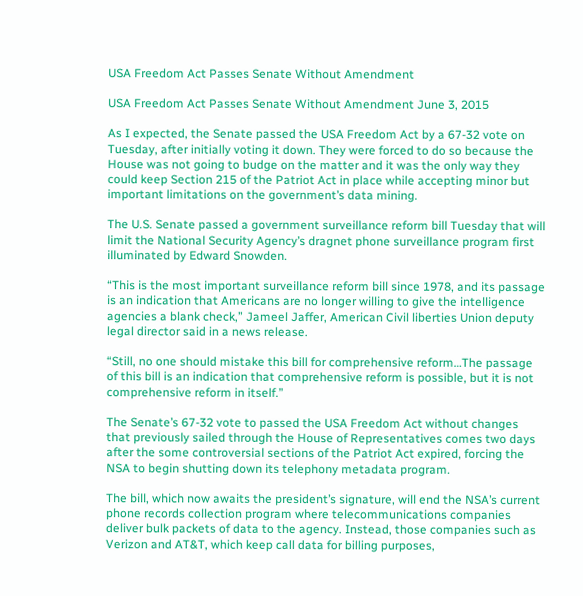USA Freedom Act Passes Senate Without Amendment

USA Freedom Act Passes Senate Without Amendment June 3, 2015

As I expected, the Senate passed the USA Freedom Act by a 67-32 vote on Tuesday, after initially voting it down. They were forced to do so because the House was not going to budge on the matter and it was the only way they could keep Section 215 of the Patriot Act in place while accepting minor but important limitations on the government’s data mining.

The U.S. Senate passed a government surveillance reform bill Tuesday that will limit the National Security Agency’s dragnet phone surveillance program first illuminated by Edward Snowden.

“This is the most important surveillance reform bill since 1978, and its passage is an indication that Americans are no longer willing to give the intelligence agencies a blank check,” Jameel Jaffer, American Civil liberties Union deputy legal director said in a news release.

“Still, no one should mistake this bill for comprehensive reform…The passage of this bill is an indication that comprehensive reform is possible, but it is not comprehensive reform in itself.”

The Senate’s 67-32 vote to passed the USA Freedom Act without changes that previously sailed through the House of Representatives comes two days after the some controversial sections of the Patriot Act expired, forcing the NSA to begin shutting down its telephony metadata program.

The bill, which now awaits the president’s signature, will end the NSA’s current phone records collection program where telecommunications companies deliver bulk packets of data to the agency. Instead, those companies such as Verizon and AT&T, which keep call data for billing purposes,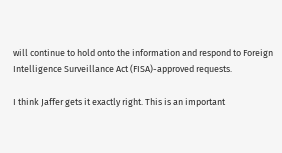will continue to hold onto the information and respond to Foreign Intelligence Surveillance Act (FISA)-approved requests.

I think Jaffer gets it exactly right. This is an important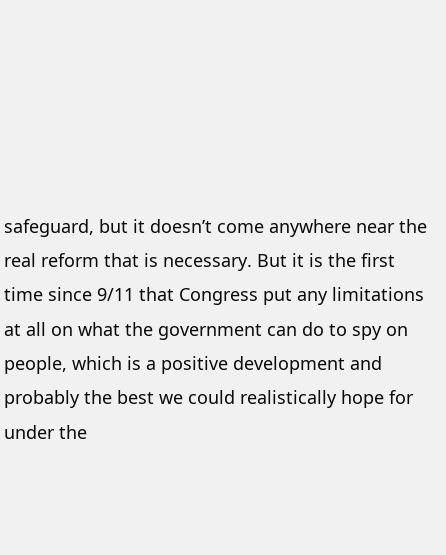safeguard, but it doesn’t come anywhere near the real reform that is necessary. But it is the first time since 9/11 that Congress put any limitations at all on what the government can do to spy on people, which is a positive development and probably the best we could realistically hope for under the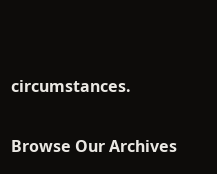circumstances.

Browse Our Archives